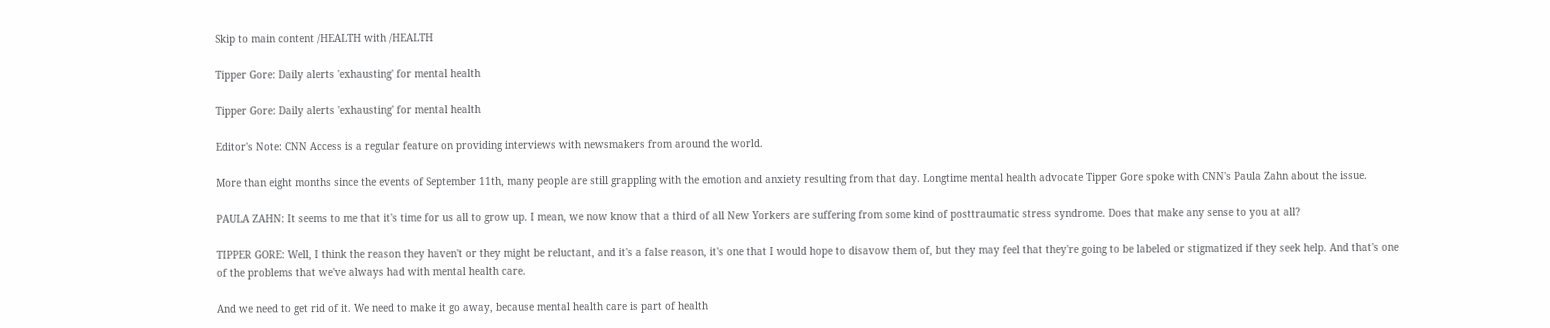Skip to main content /HEALTH with /HEALTH

Tipper Gore: Daily alerts 'exhausting' for mental health

Tipper Gore: Daily alerts 'exhausting' for mental health

Editor's Note: CNN Access is a regular feature on providing interviews with newsmakers from around the world.

More than eight months since the events of September 11th, many people are still grappling with the emotion and anxiety resulting from that day. Longtime mental health advocate Tipper Gore spoke with CNN's Paula Zahn about the issue.

PAULA ZAHN: It seems to me that it's time for us all to grow up. I mean, we now know that a third of all New Yorkers are suffering from some kind of posttraumatic stress syndrome. Does that make any sense to you at all?

TIPPER GORE: Well, I think the reason they haven't or they might be reluctant, and it's a false reason, it's one that I would hope to disavow them of, but they may feel that they're going to be labeled or stigmatized if they seek help. And that's one of the problems that we've always had with mental health care.

And we need to get rid of it. We need to make it go away, because mental health care is part of health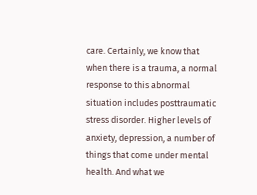care. Certainly, we know that when there is a trauma, a normal response to this abnormal situation includes posttraumatic stress disorder. Higher levels of anxiety, depression, a number of things that come under mental health. And what we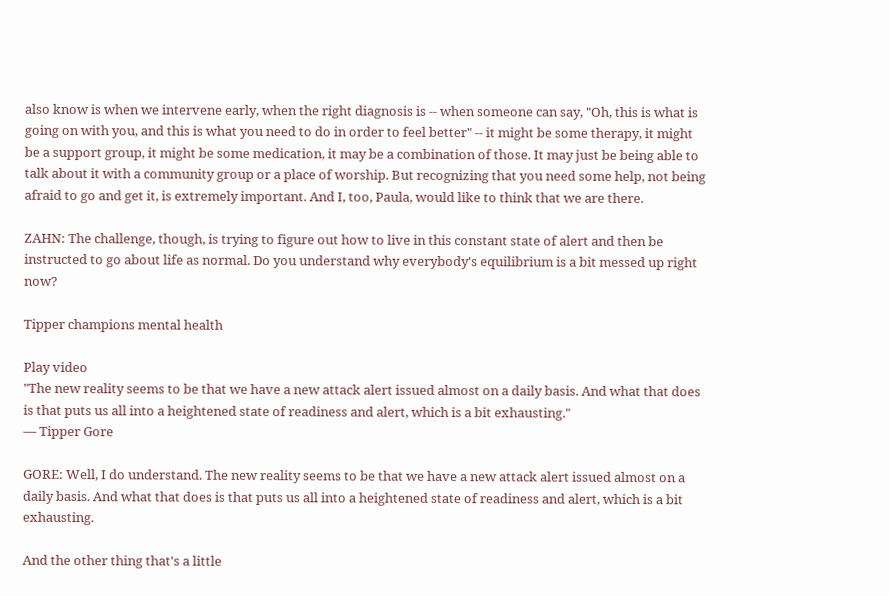also know is when we intervene early, when the right diagnosis is -- when someone can say, "Oh, this is what is going on with you, and this is what you need to do in order to feel better" -- it might be some therapy, it might be a support group, it might be some medication, it may be a combination of those. It may just be being able to talk about it with a community group or a place of worship. But recognizing that you need some help, not being afraid to go and get it, is extremely important. And I, too, Paula, would like to think that we are there.

ZAHN: The challenge, though, is trying to figure out how to live in this constant state of alert and then be instructed to go about life as normal. Do you understand why everybody's equilibrium is a bit messed up right now?

Tipper champions mental health

Play video
"The new reality seems to be that we have a new attack alert issued almost on a daily basis. And what that does is that puts us all into a heightened state of readiness and alert, which is a bit exhausting."
— Tipper Gore

GORE: Well, I do understand. The new reality seems to be that we have a new attack alert issued almost on a daily basis. And what that does is that puts us all into a heightened state of readiness and alert, which is a bit exhausting.

And the other thing that's a little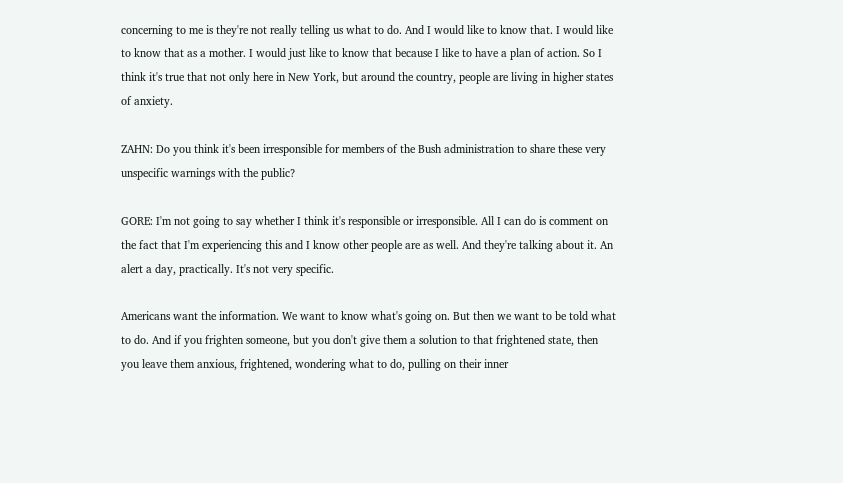concerning to me is they're not really telling us what to do. And I would like to know that. I would like to know that as a mother. I would just like to know that because I like to have a plan of action. So I think it's true that not only here in New York, but around the country, people are living in higher states of anxiety.

ZAHN: Do you think it's been irresponsible for members of the Bush administration to share these very unspecific warnings with the public?

GORE: I'm not going to say whether I think it's responsible or irresponsible. All I can do is comment on the fact that I'm experiencing this and I know other people are as well. And they're talking about it. An alert a day, practically. It's not very specific.

Americans want the information. We want to know what's going on. But then we want to be told what to do. And if you frighten someone, but you don't give them a solution to that frightened state, then you leave them anxious, frightened, wondering what to do, pulling on their inner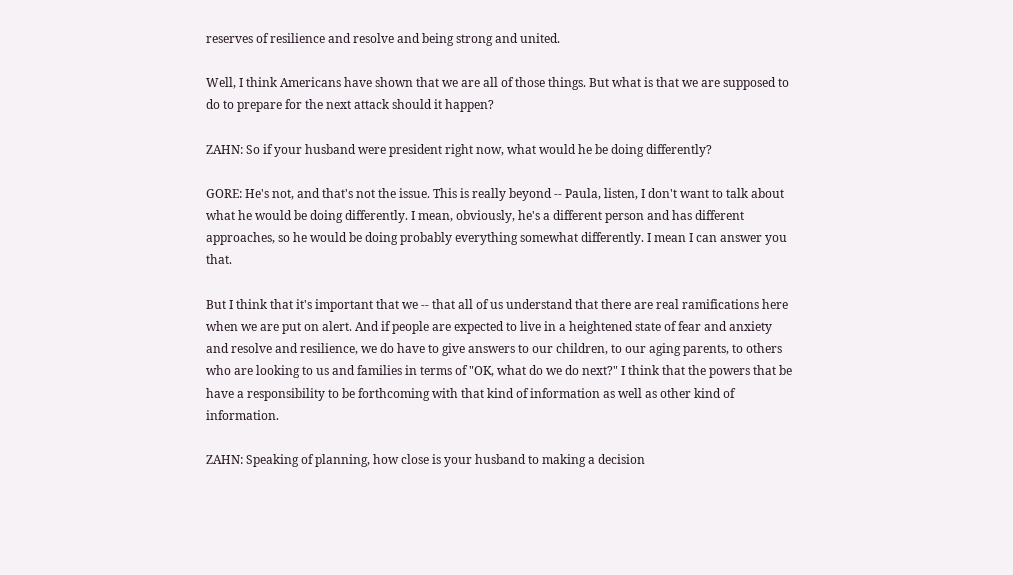reserves of resilience and resolve and being strong and united.

Well, I think Americans have shown that we are all of those things. But what is that we are supposed to do to prepare for the next attack should it happen?

ZAHN: So if your husband were president right now, what would he be doing differently?

GORE: He's not, and that's not the issue. This is really beyond -- Paula, listen, I don't want to talk about what he would be doing differently. I mean, obviously, he's a different person and has different approaches, so he would be doing probably everything somewhat differently. I mean I can answer you that.

But I think that it's important that we -- that all of us understand that there are real ramifications here when we are put on alert. And if people are expected to live in a heightened state of fear and anxiety and resolve and resilience, we do have to give answers to our children, to our aging parents, to others who are looking to us and families in terms of "OK, what do we do next?" I think that the powers that be have a responsibility to be forthcoming with that kind of information as well as other kind of information.

ZAHN: Speaking of planning, how close is your husband to making a decision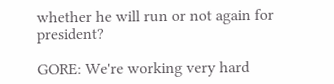whether he will run or not again for president?

GORE: We're working very hard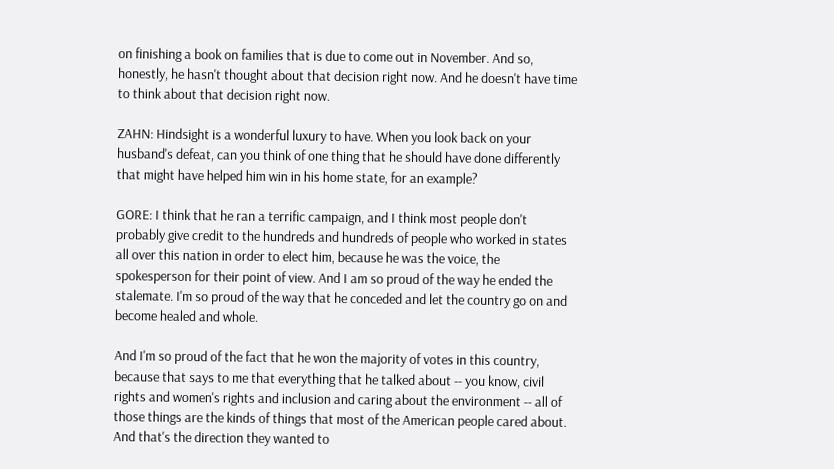on finishing a book on families that is due to come out in November. And so, honestly, he hasn't thought about that decision right now. And he doesn't have time to think about that decision right now.

ZAHN: Hindsight is a wonderful luxury to have. When you look back on your husband's defeat, can you think of one thing that he should have done differently that might have helped him win in his home state, for an example?

GORE: I think that he ran a terrific campaign, and I think most people don't probably give credit to the hundreds and hundreds of people who worked in states all over this nation in order to elect him, because he was the voice, the spokesperson for their point of view. And I am so proud of the way he ended the stalemate. I'm so proud of the way that he conceded and let the country go on and become healed and whole.

And I'm so proud of the fact that he won the majority of votes in this country, because that says to me that everything that he talked about -- you know, civil rights and women's rights and inclusion and caring about the environment -- all of those things are the kinds of things that most of the American people cared about. And that's the direction they wanted to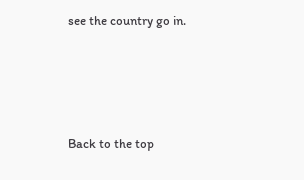see the country go in.




Back to the top